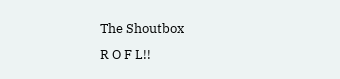The Shoutbox
R O F L!!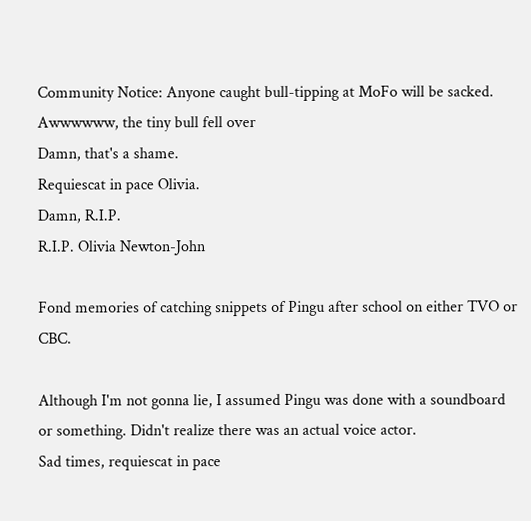Community Notice: Anyone caught bull-tipping at MoFo will be sacked.
Awwwwww, the tiny bull fell over
Damn, that's a shame.
Requiescat in pace Olivia.
Damn, R.I.P.
R.I.P. Olivia Newton-John

Fond memories of catching snippets of Pingu after school on either TVO or CBC.

Although I'm not gonna lie, I assumed Pingu was done with a soundboard or something. Didn't realize there was an actual voice actor.
Sad times, requiescat in pace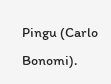Pingu (Carlo Bonomi).